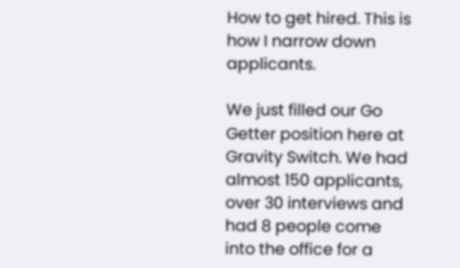How to get hired. This is how I narrow down applicants.

We just filled our Go Getter position here at Gravity Switch. We had almost 150 applicants, over 30 interviews and had 8 people come into the office for a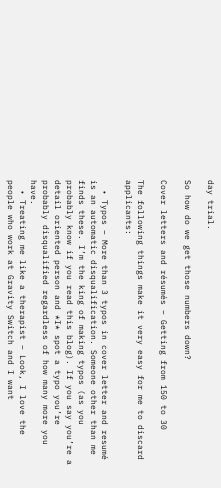day trial.

So how do we get those numbers down?

Cover letters and résumés – Getting from 150 to 30

The following things make it very easy for me to discard applicants:

  • Typos – More than 3 typos in cover letter and resumé is an automatic disqualification. Someone other than me finds these. I’m the king of making typos (as you probably know if you read this blog). If you say you’re a detail oriented person and *I* spot a typo you’re probably disqualified regardless of how many more you have.
  • Treating me like a therapist – Look, I love the people who work at Gravity Switch and I want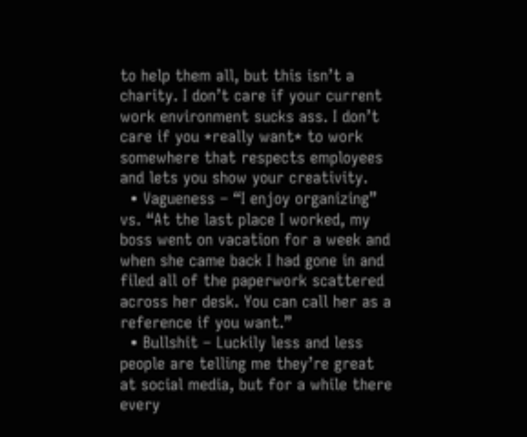to help them all, but this isn’t a charity. I don’t care if your current work environment sucks ass. I don’t care if you *really want* to work somewhere that respects employees and lets you show your creativity.
  • Vagueness – “I enjoy organizing” vs. “At the last place I worked, my boss went on vacation for a week and when she came back I had gone in and filed all of the paperwork scattered across her desk. You can call her as a reference if you want.”
  • Bullshit – Luckily less and less people are telling me they’re great at social media, but for a while there every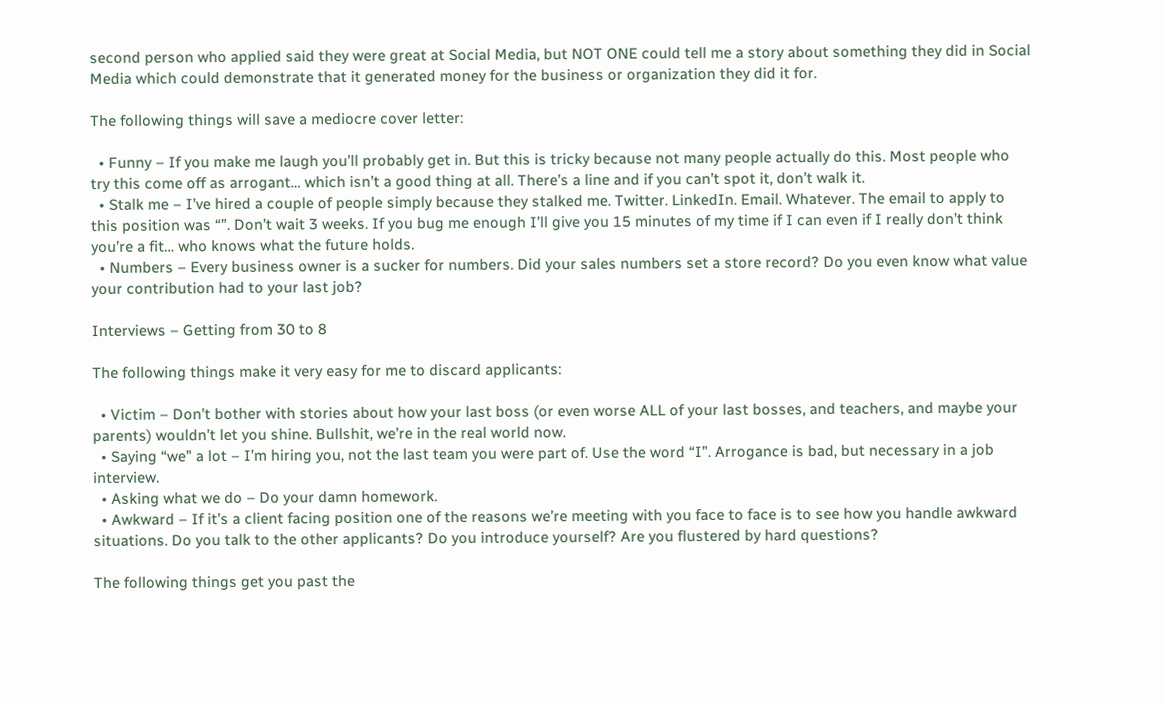second person who applied said they were great at Social Media, but NOT ONE could tell me a story about something they did in Social Media which could demonstrate that it generated money for the business or organization they did it for.

The following things will save a mediocre cover letter:

  • Funny – If you make me laugh you’ll probably get in. But this is tricky because not many people actually do this. Most people who try this come off as arrogant… which isn’t a good thing at all. There’s a line and if you can’t spot it, don’t walk it.
  • Stalk me – I’ve hired a couple of people simply because they stalked me. Twitter. LinkedIn. Email. Whatever. The email to apply to this position was “”. Don’t wait 3 weeks. If you bug me enough I’ll give you 15 minutes of my time if I can even if I really don’t think you’re a fit… who knows what the future holds.
  • Numbers – Every business owner is a sucker for numbers. Did your sales numbers set a store record? Do you even know what value your contribution had to your last job?

Interviews – Getting from 30 to 8

The following things make it very easy for me to discard applicants:

  • Victim – Don’t bother with stories about how your last boss (or even worse ALL of your last bosses, and teachers, and maybe your parents) wouldn’t let you shine. Bullshit, we’re in the real world now.
  • Saying “we” a lot – I’m hiring you, not the last team you were part of. Use the word “I”. Arrogance is bad, but necessary in a job interview.
  • Asking what we do – Do your damn homework.
  • Awkward – If it’s a client facing position one of the reasons we’re meeting with you face to face is to see how you handle awkward situations. Do you talk to the other applicants? Do you introduce yourself? Are you flustered by hard questions?

The following things get you past the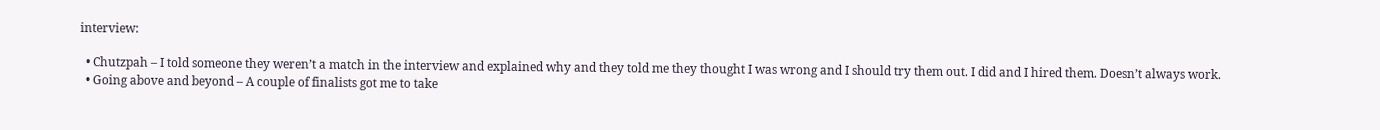interview:

  • Chutzpah – I told someone they weren’t a match in the interview and explained why and they told me they thought I was wrong and I should try them out. I did and I hired them. Doesn’t always work.
  • Going above and beyond – A couple of finalists got me to take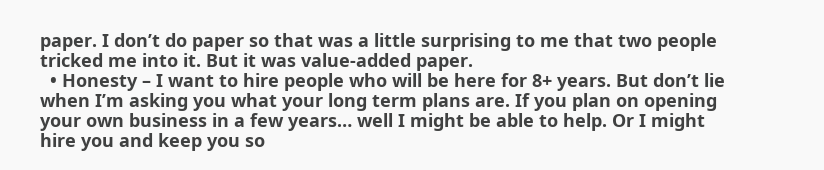paper. I don’t do paper so that was a little surprising to me that two people tricked me into it. But it was value-added paper.
  • Honesty – I want to hire people who will be here for 8+ years. But don’t lie when I’m asking you what your long term plans are. If you plan on opening your own business in a few years… well I might be able to help. Or I might hire you and keep you so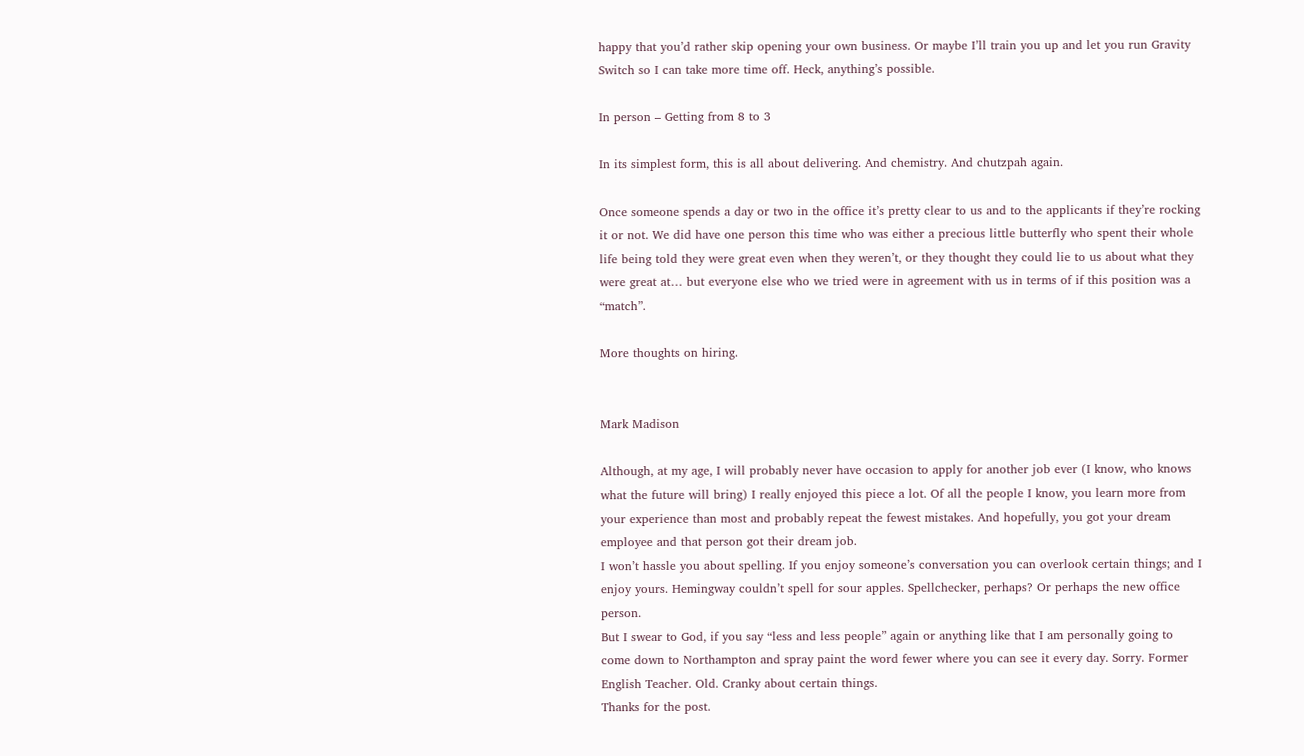happy that you’d rather skip opening your own business. Or maybe I’ll train you up and let you run Gravity Switch so I can take more time off. Heck, anything’s possible.

In person – Getting from 8 to 3

In its simplest form, this is all about delivering. And chemistry. And chutzpah again.

Once someone spends a day or two in the office it’s pretty clear to us and to the applicants if they’re rocking it or not. We did have one person this time who was either a precious little butterfly who spent their whole life being told they were great even when they weren’t, or they thought they could lie to us about what they were great at… but everyone else who we tried were in agreement with us in terms of if this position was a “match”.

More thoughts on hiring.


Mark Madison

Although, at my age, I will probably never have occasion to apply for another job ever (I know, who knows what the future will bring) I really enjoyed this piece a lot. Of all the people I know, you learn more from your experience than most and probably repeat the fewest mistakes. And hopefully, you got your dream employee and that person got their dream job.
I won’t hassle you about spelling. If you enjoy someone’s conversation you can overlook certain things; and I enjoy yours. Hemingway couldn’t spell for sour apples. Spellchecker, perhaps? Or perhaps the new office person.
But I swear to God, if you say “less and less people” again or anything like that I am personally going to come down to Northampton and spray paint the word fewer where you can see it every day. Sorry. Former English Teacher. Old. Cranky about certain things.
Thanks for the post.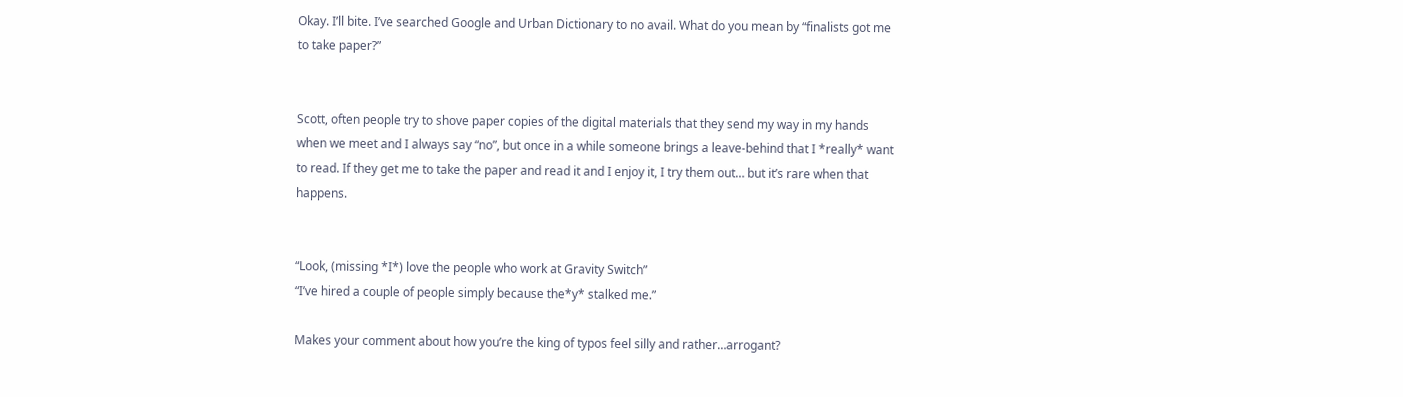Okay. I’ll bite. I’ve searched Google and Urban Dictionary to no avail. What do you mean by “finalists got me to take paper?”


Scott, often people try to shove paper copies of the digital materials that they send my way in my hands when we meet and I always say “no”, but once in a while someone brings a leave-behind that I *really* want to read. If they get me to take the paper and read it and I enjoy it, I try them out… but it’s rare when that happens.


“Look, (missing *I*) love the people who work at Gravity Switch”
“I’ve hired a couple of people simply because the*y* stalked me.”

Makes your comment about how you’re the king of typos feel silly and rather…arrogant?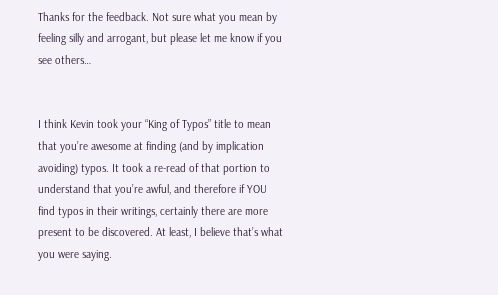Thanks for the feedback. Not sure what you mean by feeling silly and arrogant, but please let me know if you see others…


I think Kevin took your “King of Typos” title to mean that you’re awesome at finding (and by implication avoiding) typos. It took a re-read of that portion to understand that you’re awful, and therefore if YOU find typos in their writings, certainly there are more present to be discovered. At least, I believe that’s what you were saying.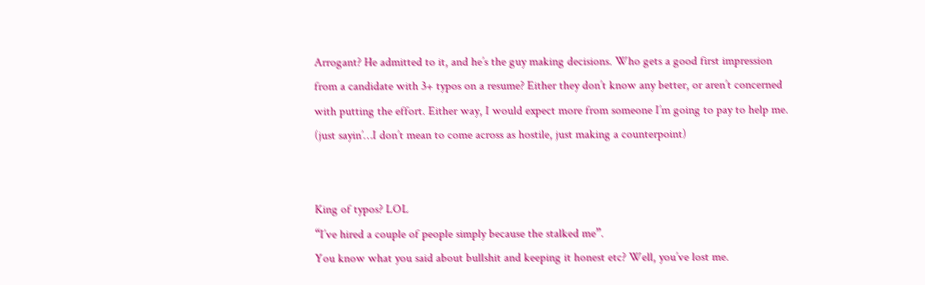Arrogant? He admitted to it, and he’s the guy making decisions. Who gets a good first impression from a candidate with 3+ typos on a resume? Either they don’t know any better, or aren’t concerned with putting the effort. Either way, I would expect more from someone I’m going to pay to help me. (just sayin’…I don’t mean to come across as hostile, just making a counterpoint)


King of typos? LOL
“I’ve hired a couple of people simply because the stalked me”.
You know what you said about bullshit and keeping it honest etc? Well, you’ve lost me.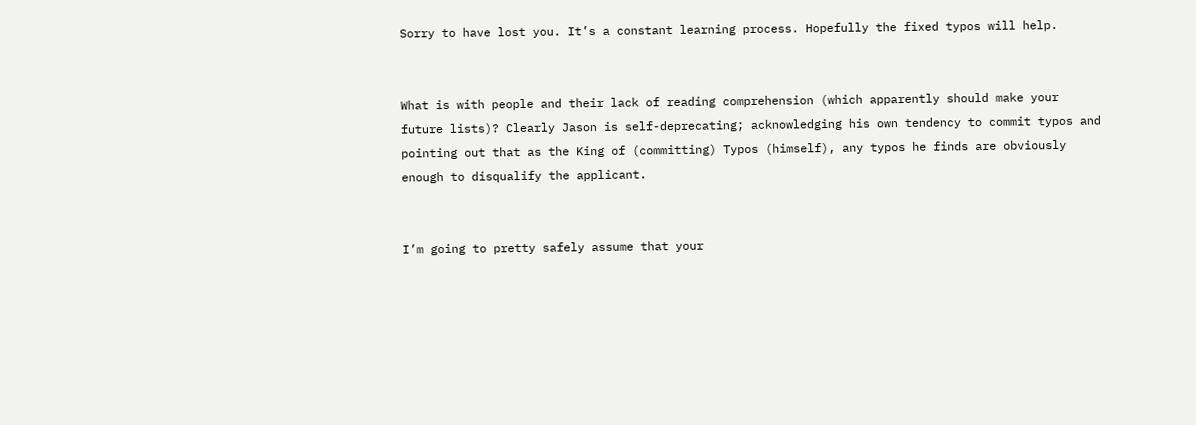Sorry to have lost you. It’s a constant learning process. Hopefully the fixed typos will help.


What is with people and their lack of reading comprehension (which apparently should make your future lists)? Clearly Jason is self-deprecating; acknowledging his own tendency to commit typos and pointing out that as the King of (committing) Typos (himself), any typos he finds are obviously enough to disqualify the applicant.


I’m going to pretty safely assume that your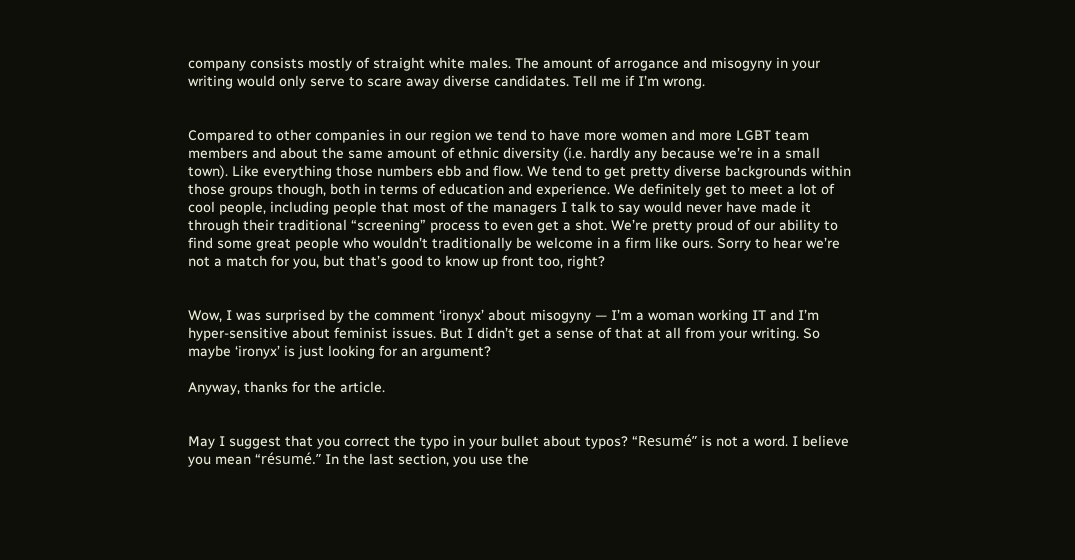company consists mostly of straight white males. The amount of arrogance and misogyny in your writing would only serve to scare away diverse candidates. Tell me if I’m wrong.


Compared to other companies in our region we tend to have more women and more LGBT team members and about the same amount of ethnic diversity (i.e. hardly any because we’re in a small town). Like everything those numbers ebb and flow. We tend to get pretty diverse backgrounds within those groups though, both in terms of education and experience. We definitely get to meet a lot of cool people, including people that most of the managers I talk to say would never have made it through their traditional “screening” process to even get a shot. We’re pretty proud of our ability to find some great people who wouldn’t traditionally be welcome in a firm like ours. Sorry to hear we’re not a match for you, but that’s good to know up front too, right?


Wow, I was surprised by the comment ‘ironyx’ about misogyny — I’m a woman working IT and I’m hyper-sensitive about feminist issues. But I didn’t get a sense of that at all from your writing. So maybe ‘ironyx’ is just looking for an argument?

Anyway, thanks for the article.


May I suggest that you correct the typo in your bullet about typos? “Resumé” is not a word. I believe you mean “résumé.” In the last section, you use the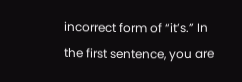incorrect form of “it’s.” In the first sentence, you are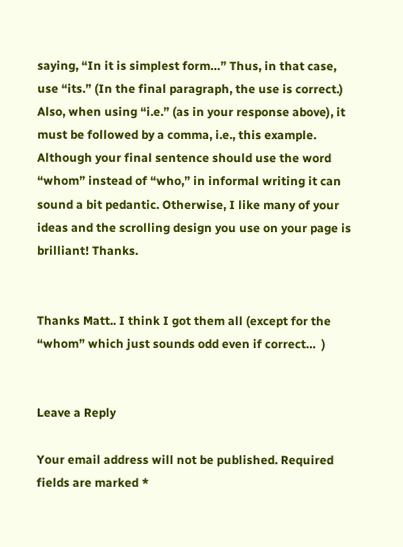saying, “In it is simplest form…” Thus, in that case, use “its.” (In the final paragraph, the use is correct.) Also, when using “i.e.” (as in your response above), it must be followed by a comma, i.e., this example. Although your final sentence should use the word “whom” instead of “who,” in informal writing it can sound a bit pedantic. Otherwise, I like many of your ideas and the scrolling design you use on your page is brilliant! Thanks.


Thanks Matt.. I think I got them all (except for the “whom” which just sounds odd even if correct…  )


Leave a Reply

Your email address will not be published. Required fields are marked *